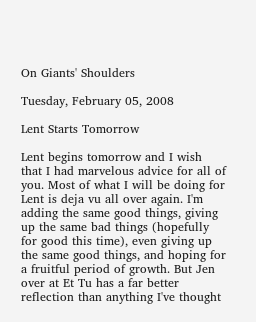On Giants' Shoulders

Tuesday, February 05, 2008

Lent Starts Tomorrow

Lent begins tomorrow and I wish that I had marvelous advice for all of you. Most of what I will be doing for Lent is deja vu all over again. I'm adding the same good things, giving up the same bad things (hopefully for good this time), even giving up the same good things, and hoping for a fruitful period of growth. But Jen over at Et Tu has a far better reflection than anything I've thought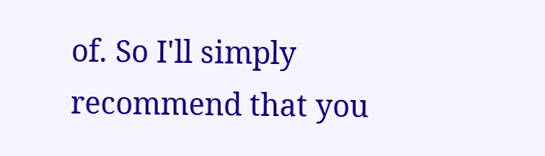of. So I'll simply recommend that you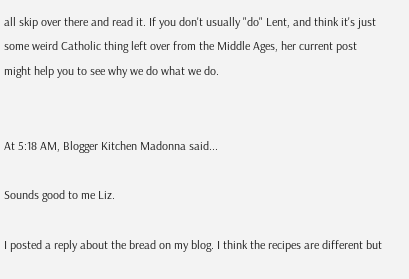all skip over there and read it. If you don't usually "do" Lent, and think it's just some weird Catholic thing left over from the Middle Ages, her current post might help you to see why we do what we do.


At 5:18 AM, Blogger Kitchen Madonna said...

Sounds good to me Liz.

I posted a reply about the bread on my blog. I think the recipes are different but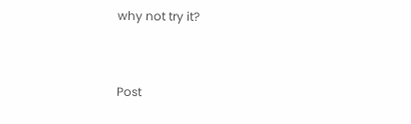why not try it?


Post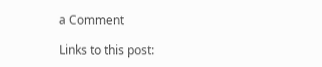a Comment

Links to this post: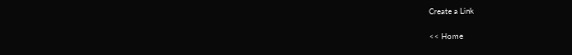Create a Link

<< Home